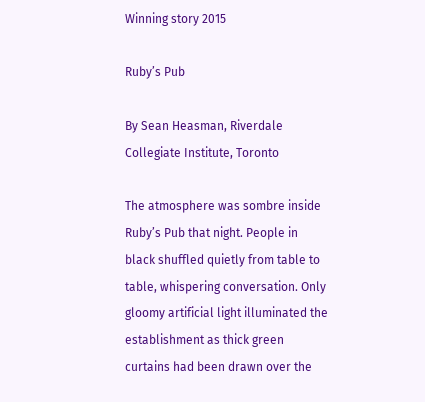Winning story 2015

Ruby’s Pub

By Sean Heasman, Riverdale Collegiate Institute, Toronto

The atmosphere was sombre inside Ruby’s Pub that night. People in black shuffled quietly from table to table, whispering conversation. Only gloomy artificial light illuminated the establishment as thick green curtains had been drawn over the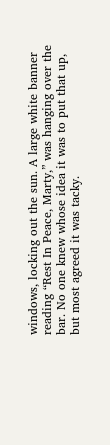windows, locking out the sun. A large white banner reading “Rest In Peace, Marty,” was hanging over the bar. No one knew whose idea it was to put that up, but most agreed it was tacky.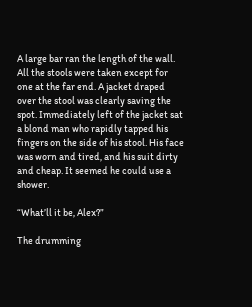A large bar ran the length of the wall. All the stools were taken except for one at the far end. A jacket draped over the stool was clearly saving the spot. Immediately left of the jacket sat a blond man who rapidly tapped his fingers on the side of his stool. His face was worn and tired, and his suit dirty and cheap. It seemed he could use a shower.

“What’ll it be, Alex?”

The drumming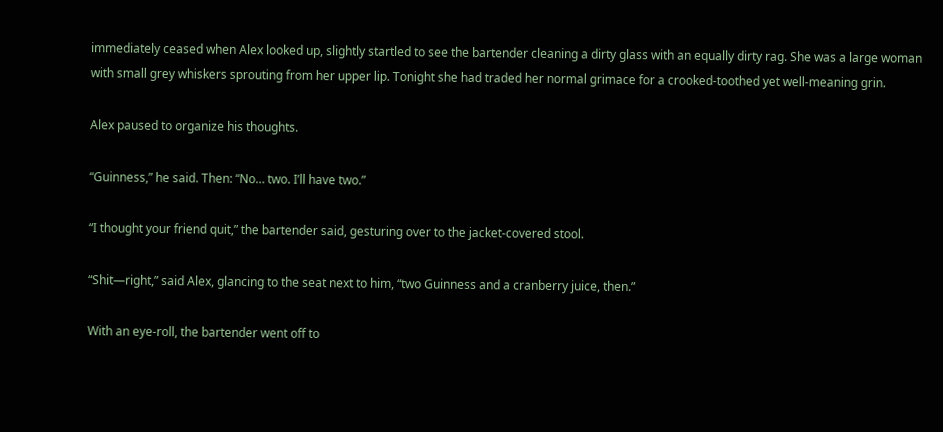immediately ceased when Alex looked up, slightly startled to see the bartender cleaning a dirty glass with an equally dirty rag. She was a large woman with small grey whiskers sprouting from her upper lip. Tonight she had traded her normal grimace for a crooked-toothed yet well-meaning grin.

Alex paused to organize his thoughts.

“Guinness,” he said. Then: “No… two. I’ll have two.”

“I thought your friend quit,” the bartender said, gesturing over to the jacket-covered stool.

“Shit—right,” said Alex, glancing to the seat next to him, “two Guinness and a cranberry juice, then.”

With an eye-roll, the bartender went off to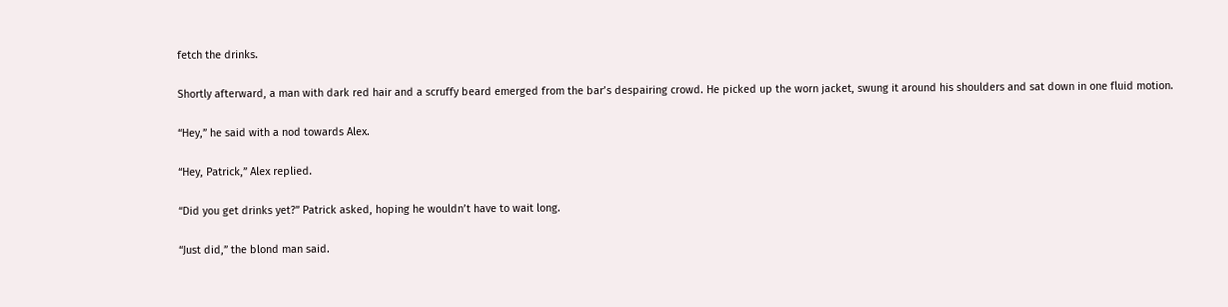fetch the drinks.

Shortly afterward, a man with dark red hair and a scruffy beard emerged from the bar’s despairing crowd. He picked up the worn jacket, swung it around his shoulders and sat down in one fluid motion.

“Hey,” he said with a nod towards Alex.

“Hey, Patrick,” Alex replied.

“Did you get drinks yet?” Patrick asked, hoping he wouldn’t have to wait long.

“Just did,” the blond man said.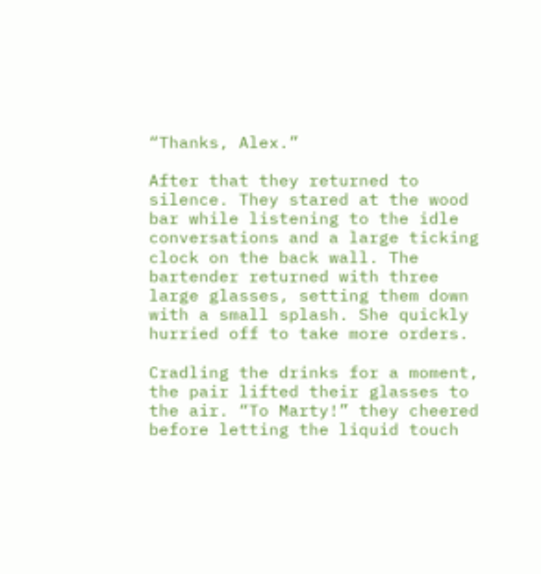“Thanks, Alex.”

After that they returned to silence. They stared at the wood bar while listening to the idle conversations and a large ticking clock on the back wall. The bartender returned with three large glasses, setting them down with a small splash. She quickly hurried off to take more orders.

Cradling the drinks for a moment, the pair lifted their glasses to the air. “To Marty!” they cheered before letting the liquid touch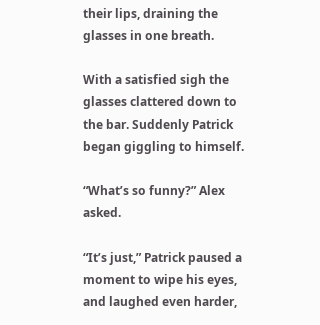their lips, draining the glasses in one breath.

With a satisfied sigh the glasses clattered down to the bar. Suddenly Patrick began giggling to himself.

“What’s so funny?” Alex asked.

“It’s just,” Patrick paused a moment to wipe his eyes, and laughed even harder,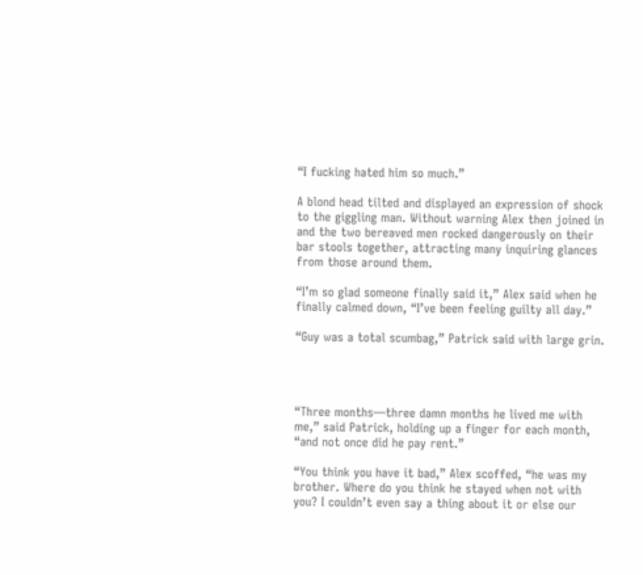“I fucking hated him so much.”

A blond head tilted and displayed an expression of shock to the giggling man. Without warning Alex then joined in and the two bereaved men rocked dangerously on their bar stools together, attracting many inquiring glances from those around them.

“I’m so glad someone finally said it,” Alex said when he finally calmed down, “I’ve been feeling guilty all day.”

“Guy was a total scumbag,” Patrick said with large grin.




“Three months—three damn months he lived me with me,” said Patrick, holding up a finger for each month, “and not once did he pay rent.”

“You think you have it bad,” Alex scoffed, “he was my brother. Where do you think he stayed when not with you? I couldn’t even say a thing about it or else our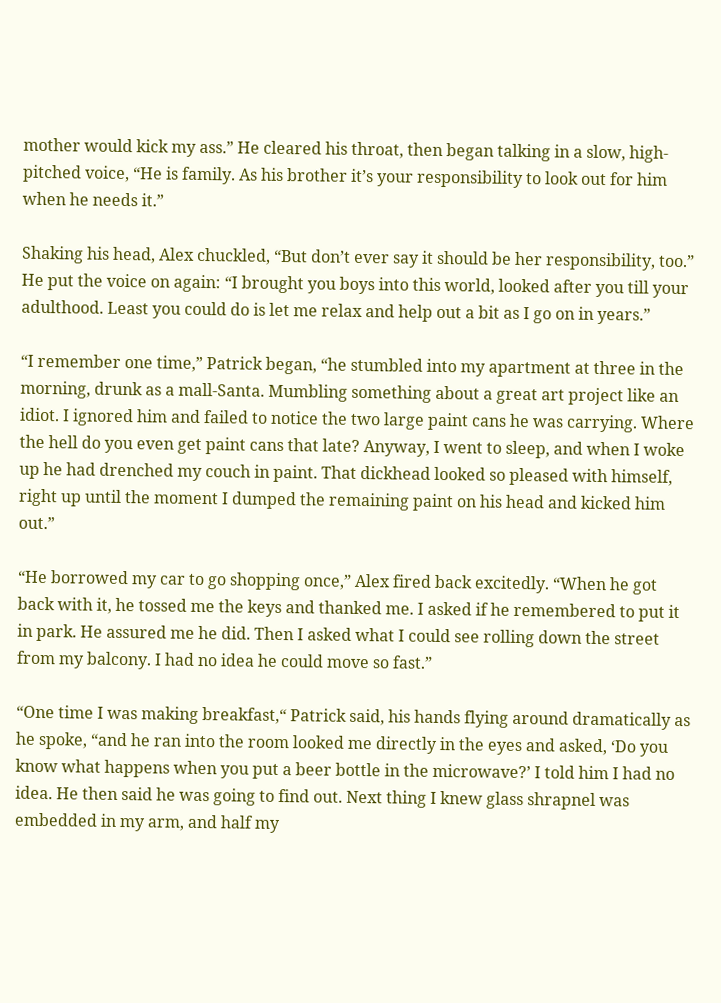mother would kick my ass.” He cleared his throat, then began talking in a slow, high-pitched voice, “He is family. As his brother it’s your responsibility to look out for him when he needs it.”

Shaking his head, Alex chuckled, “But don’t ever say it should be her responsibility, too.” He put the voice on again: “I brought you boys into this world, looked after you till your adulthood. Least you could do is let me relax and help out a bit as I go on in years.”

“I remember one time,” Patrick began, “he stumbled into my apartment at three in the morning, drunk as a mall-Santa. Mumbling something about a great art project like an idiot. I ignored him and failed to notice the two large paint cans he was carrying. Where the hell do you even get paint cans that late? Anyway, I went to sleep, and when I woke up he had drenched my couch in paint. That dickhead looked so pleased with himself, right up until the moment I dumped the remaining paint on his head and kicked him out.”

“He borrowed my car to go shopping once,” Alex fired back excitedly. “When he got back with it, he tossed me the keys and thanked me. I asked if he remembered to put it in park. He assured me he did. Then I asked what I could see rolling down the street from my balcony. I had no idea he could move so fast.”

“One time I was making breakfast,“ Patrick said, his hands flying around dramatically as he spoke, “and he ran into the room looked me directly in the eyes and asked, ‘Do you know what happens when you put a beer bottle in the microwave?’ I told him I had no idea. He then said he was going to find out. Next thing I knew glass shrapnel was embedded in my arm, and half my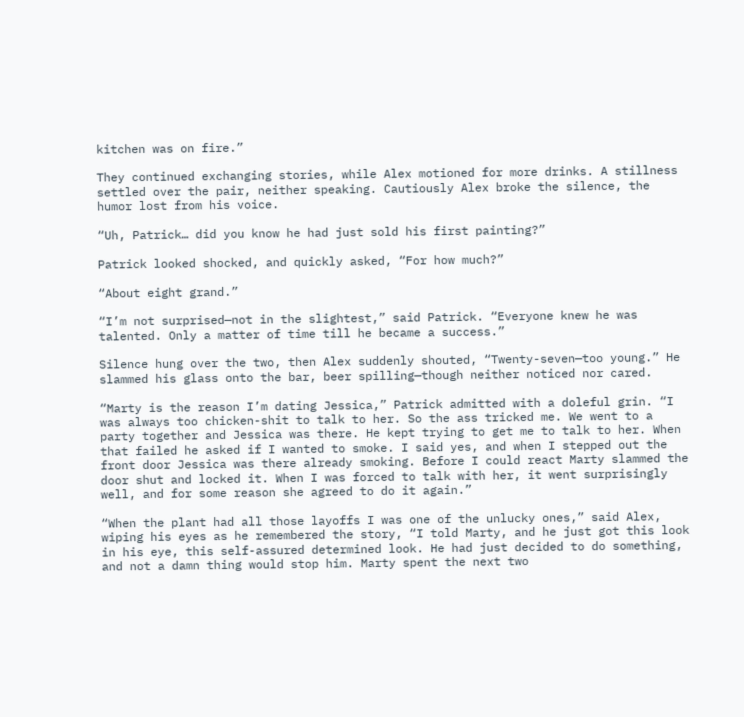kitchen was on fire.”

They continued exchanging stories, while Alex motioned for more drinks. A stillness settled over the pair, neither speaking. Cautiously Alex broke the silence, the humor lost from his voice.

“Uh, Patrick… did you know he had just sold his first painting?”

Patrick looked shocked, and quickly asked, “For how much?”

“About eight grand.”

“I’m not surprised—not in the slightest,” said Patrick. “Everyone knew he was talented. Only a matter of time till he became a success.”

Silence hung over the two, then Alex suddenly shouted, “Twenty-seven—too young.” He slammed his glass onto the bar, beer spilling—though neither noticed nor cared.

“Marty is the reason I’m dating Jessica,” Patrick admitted with a doleful grin. “I was always too chicken-shit to talk to her. So the ass tricked me. We went to a party together and Jessica was there. He kept trying to get me to talk to her. When that failed he asked if I wanted to smoke. I said yes, and when I stepped out the front door Jessica was there already smoking. Before I could react Marty slammed the door shut and locked it. When I was forced to talk with her, it went surprisingly well, and for some reason she agreed to do it again.”

“When the plant had all those layoffs I was one of the unlucky ones,” said Alex, wiping his eyes as he remembered the story, “I told Marty, and he just got this look in his eye, this self-assured determined look. He had just decided to do something, and not a damn thing would stop him. Marty spent the next two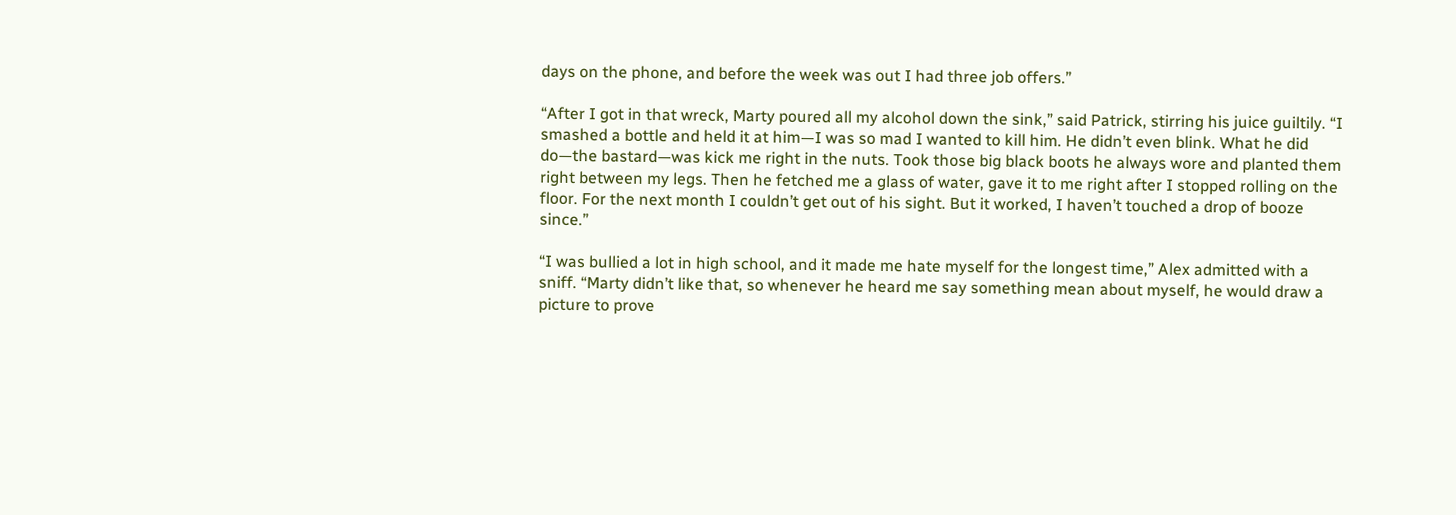days on the phone, and before the week was out I had three job offers.”

“After I got in that wreck, Marty poured all my alcohol down the sink,” said Patrick, stirring his juice guiltily. “I smashed a bottle and held it at him—I was so mad I wanted to kill him. He didn’t even blink. What he did do—the bastard—was kick me right in the nuts. Took those big black boots he always wore and planted them right between my legs. Then he fetched me a glass of water, gave it to me right after I stopped rolling on the floor. For the next month I couldn’t get out of his sight. But it worked, I haven’t touched a drop of booze since.”

“I was bullied a lot in high school, and it made me hate myself for the longest time,” Alex admitted with a sniff. “Marty didn’t like that, so whenever he heard me say something mean about myself, he would draw a picture to prove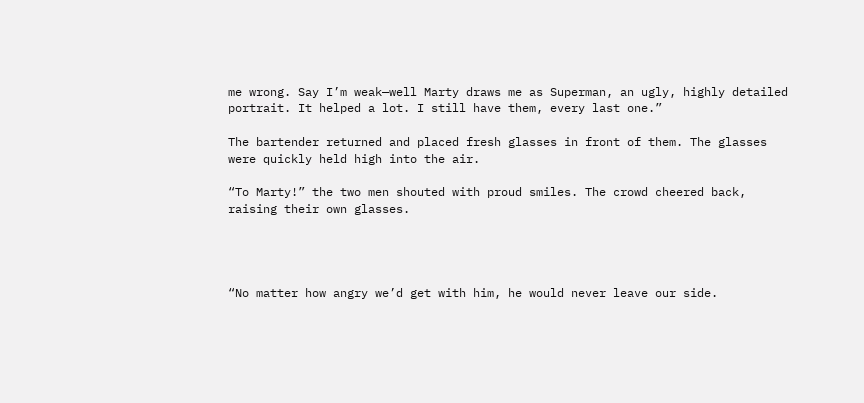me wrong. Say I’m weak—well Marty draws me as Superman, an ugly, highly detailed portrait. It helped a lot. I still have them, every last one.”

The bartender returned and placed fresh glasses in front of them. The glasses were quickly held high into the air.

“To Marty!” the two men shouted with proud smiles. The crowd cheered back, raising their own glasses.




“No matter how angry we’d get with him, he would never leave our side.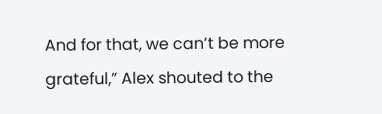And for that, we can’t be more grateful,” Alex shouted to the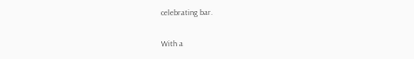celebrating bar.

With a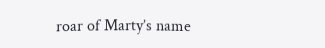roar of Marty’s name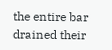the entire bar drained their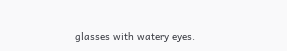glasses with watery eyes.